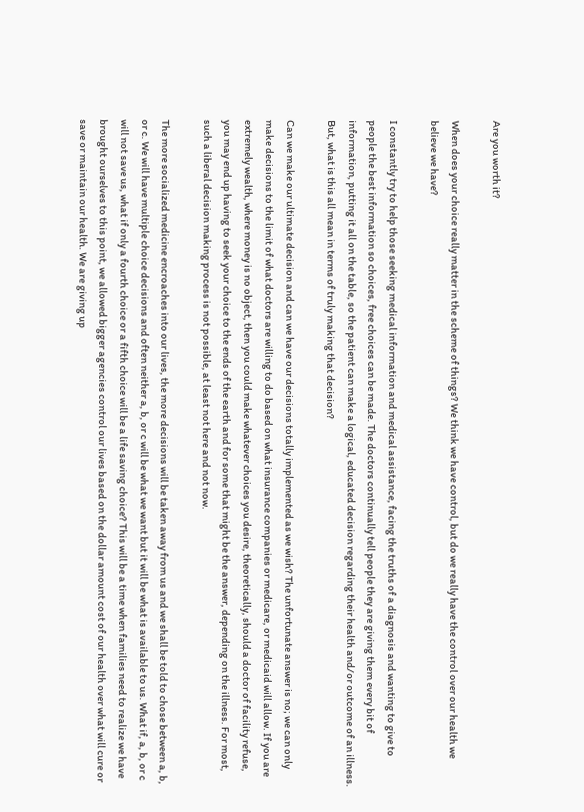Are you worth it?

When does your choice really matter in the scheme of things? We think we have control, but do we really have the control over our health we believe we have?

I constantly try to help those seeking medical information and medical assistance, facing the truths of a diagnosis and wanting to give to people the best information so choices, free choices can be made. The doctors continually tell people they are giving them every bit of information, putting it all on the table, so the patient can make a logical, educated decision regarding their health and/or outcome of an illness. But, what is this all mean in terms of truly making that decision?

Can we make our ultimate decision and can we have our decisions totally implemented as we wish? The unfortunate answer is no; we can only make decisions to the limit of what doctors are willing to do based on what insurance companies or medicare, or medicaid will allow. If you are extremely wealth, where money is no object, then you could make whatever choices you desire, theoretically, should a doctor of facility refuse, you may end up having to seek your choice to the ends of the earth and for some that might be the answer, depending on the illness. For most, such a liberal decision making process is not possible, at least not here and not now.

The more socialized medicine encroaches into our lives, the more decisions will be taken away from us and we shall be told to chose between a, b, or c. We will have multiple choice decisions and often neither a, b, or c will be what we want but it will be what is available to us. What if, a, b, or c will not save us, what if only a fourth choice or a fifth choice will be a life saving choice? This will be a time when families need to realize we have brought ourselves to this point, we allowed bigger agencies control our lives based on the dollar amount cost of our health over what will cure or save or maintain our health. We are giving up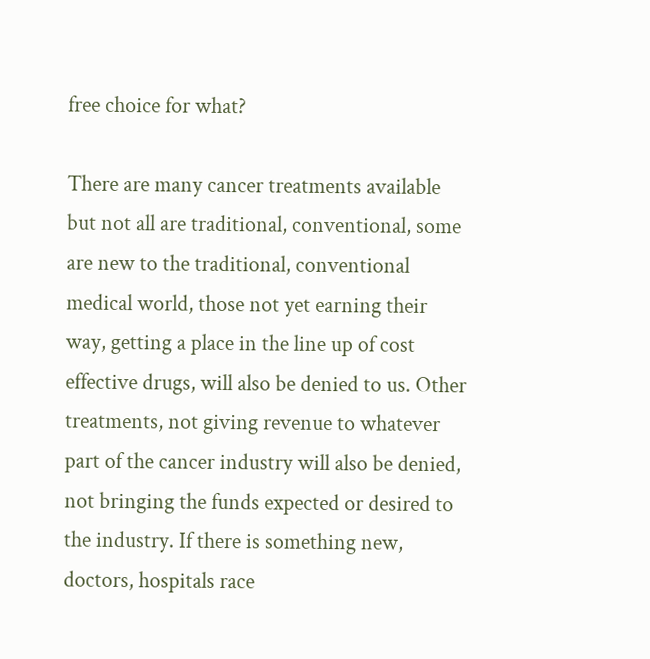free choice for what?

There are many cancer treatments available but not all are traditional, conventional, some are new to the traditional, conventional medical world, those not yet earning their way, getting a place in the line up of cost effective drugs, will also be denied to us. Other treatments, not giving revenue to whatever part of the cancer industry will also be denied, not bringing the funds expected or desired to the industry. If there is something new, doctors, hospitals race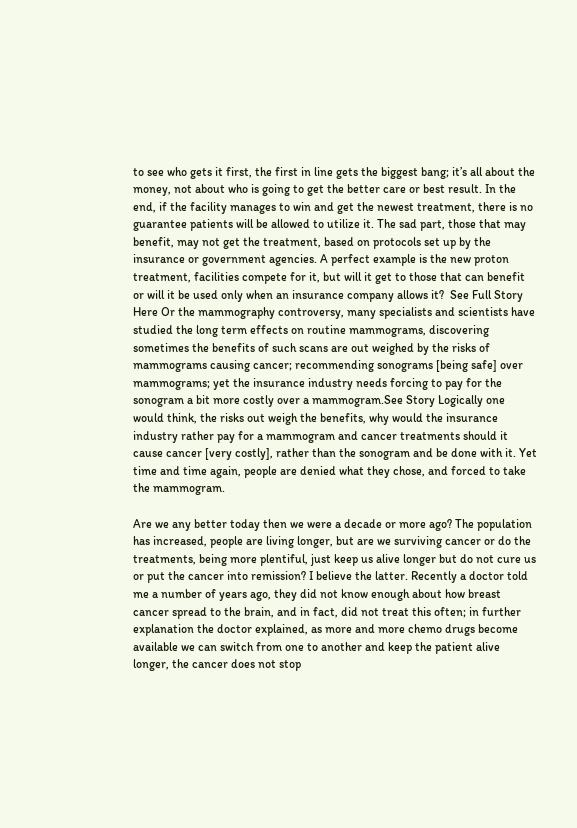to see who gets it first, the first in line gets the biggest bang; it’s all about the money, not about who is going to get the better care or best result. In the end, if the facility manages to win and get the newest treatment, there is no guarantee patients will be allowed to utilize it. The sad part, those that may benefit, may not get the treatment, based on protocols set up by the insurance or government agencies. A perfect example is the new proton treatment, facilities compete for it, but will it get to those that can benefit or will it be used only when an insurance company allows it?  See Full Story Here Or the mammography controversy, many specialists and scientists have studied the long term effects on routine mammograms, discovering sometimes the benefits of such scans are out weighed by the risks of mammograms causing cancer; recommending sonograms [being safe] over mammograms; yet the insurance industry needs forcing to pay for the sonogram a bit more costly over a mammogram.See Story Logically one would think, the risks out weigh the benefits, why would the insurance industry rather pay for a mammogram and cancer treatments should it cause cancer [very costly], rather than the sonogram and be done with it. Yet time and time again, people are denied what they chose, and forced to take the mammogram.

Are we any better today then we were a decade or more ago? The population has increased, people are living longer, but are we surviving cancer or do the treatments, being more plentiful, just keep us alive longer but do not cure us or put the cancer into remission? I believe the latter. Recently a doctor told me a number of years ago, they did not know enough about how breast cancer spread to the brain, and in fact, did not treat this often; in further explanation the doctor explained, as more and more chemo drugs become available we can switch from one to another and keep the patient alive longer, the cancer does not stop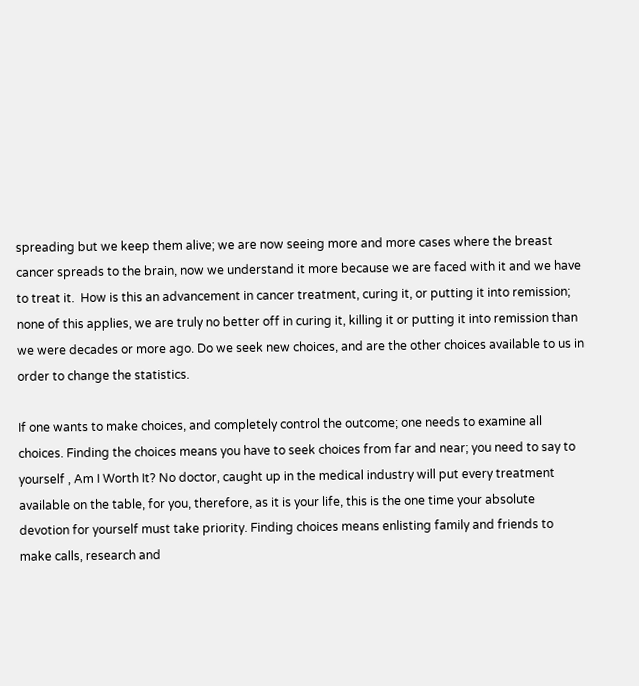spreading but we keep them alive; we are now seeing more and more cases where the breast cancer spreads to the brain, now we understand it more because we are faced with it and we have to treat it.  How is this an advancement in cancer treatment, curing it, or putting it into remission; none of this applies, we are truly no better off in curing it, killing it or putting it into remission than we were decades or more ago. Do we seek new choices, and are the other choices available to us in order to change the statistics.

If one wants to make choices, and completely control the outcome; one needs to examine all choices. Finding the choices means you have to seek choices from far and near; you need to say to yourself , Am I Worth It? No doctor, caught up in the medical industry will put every treatment available on the table, for you, therefore, as it is your life, this is the one time your absolute devotion for yourself must take priority. Finding choices means enlisting family and friends to make calls, research and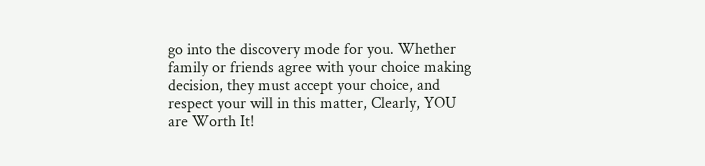go into the discovery mode for you. Whether family or friends agree with your choice making decision, they must accept your choice, and respect your will in this matter, Clearly, YOU are Worth It!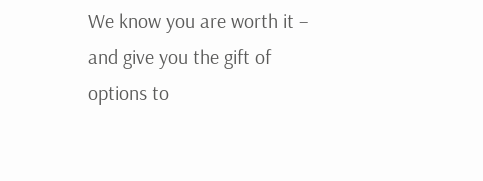We know you are worth it – and give you the gift of options to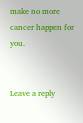make no more cancer happen for you.


Leave a reply